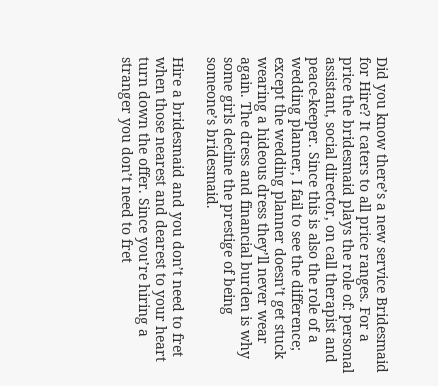Did you know there’s a new service Bridesmaid for Hire? It caters to all price ranges. For a price the bridesmaid plays the role of: personal assistant, social director, on call therapist and peace-keeper. Since this is also the role of a wedding planner, I fail to see the difference; except the wedding planner doesn’t get stuck wearing a hideous dress they’ll never wear again. The dress and financial burden is why some girls decline the prestige of being someone’s bridesmaid.

Hire a bridesmaid and you don’t need to fret when those nearest and dearest to your heart turn down the offer. Since you’re hiring a stranger you don’t need to fret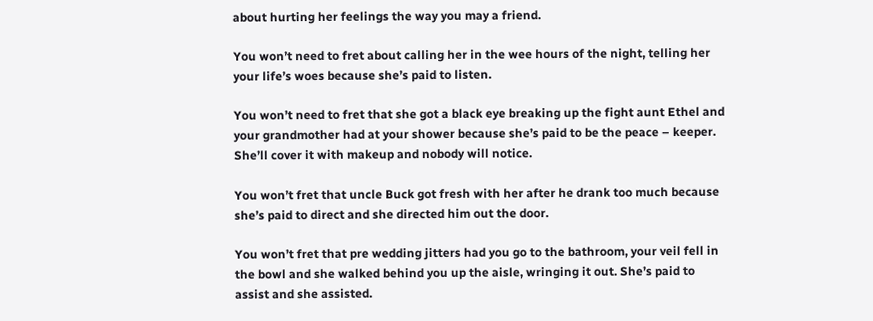about hurting her feelings the way you may a friend.

You won’t need to fret about calling her in the wee hours of the night, telling her your life’s woes because she’s paid to listen.

You won’t need to fret that she got a black eye breaking up the fight aunt Ethel and your grandmother had at your shower because she’s paid to be the peace – keeper. She’ll cover it with makeup and nobody will notice.

You won’t fret that uncle Buck got fresh with her after he drank too much because she’s paid to direct and she directed him out the door.

You won’t fret that pre wedding jitters had you go to the bathroom, your veil fell in the bowl and she walked behind you up the aisle, wringing it out. She’s paid to assist and she assisted.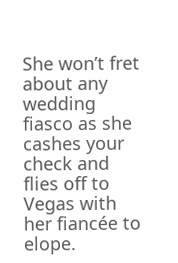She won’t fret about any wedding fiasco as she cashes your check and flies off to Vegas with her fiancée to elope.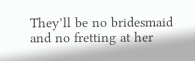They’ll be no bridesmaid and no fretting at her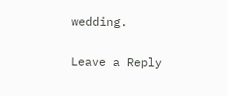wedding.

Leave a Reply